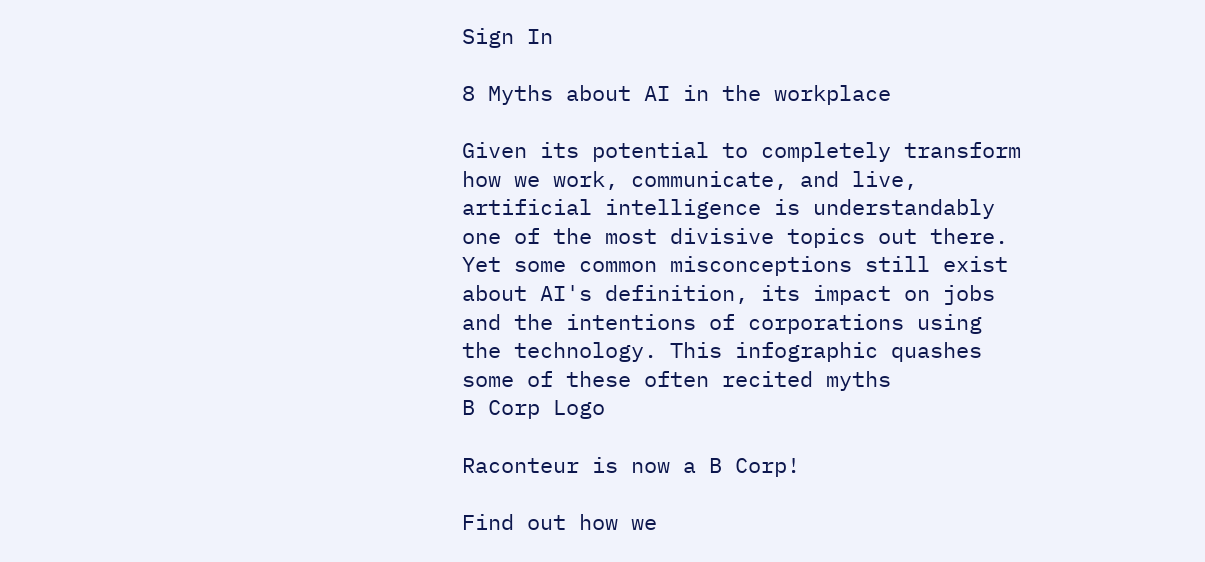Sign In

8 Myths about AI in the workplace

Given its potential to completely transform how we work, communicate, and live, artificial intelligence is understandably one of the most divisive topics out there. Yet some common misconceptions still exist about AI's definition, its impact on jobs and the intentions of corporations using the technology. This infographic quashes some of these often recited myths
B Corp Logo

Raconteur is now a B Corp!

Find out how we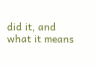did it, and what it means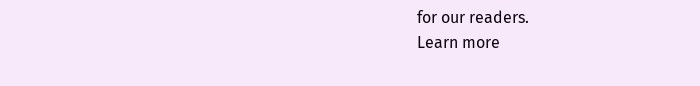for our readers.
Learn more